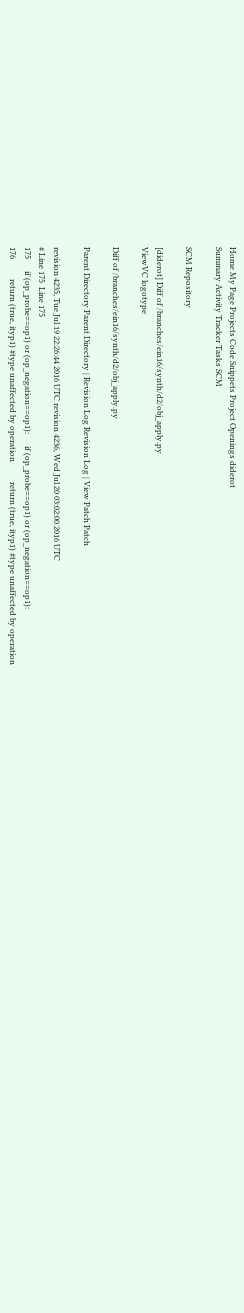Home My Page Projects Code Snippets Project Openings diderot
Summary Activity Tracker Tasks SCM

SCM Repository

[diderot] Diff of /branches/ein16/synth/d2/obj_apply.py
ViewVC logotype

Diff of /branches/ein16/synth/d2/obj_apply.py

Parent Directory Parent Directory | Revision Log Revision Log | View Patch Patch

revision 4235, Tue Jul 19 22:26:44 2016 UTC revision 4236, Wed Jul 20 03:02:00 2016 UTC
# Line 175  Line 175
175      if (op_probe==op1) or (op_negation==op1):      if (op_probe==op1) or (op_negation==op1):
176          return (true, ityp1) #type unaffected by operation          return (true, ityp1) #type unaffected by operation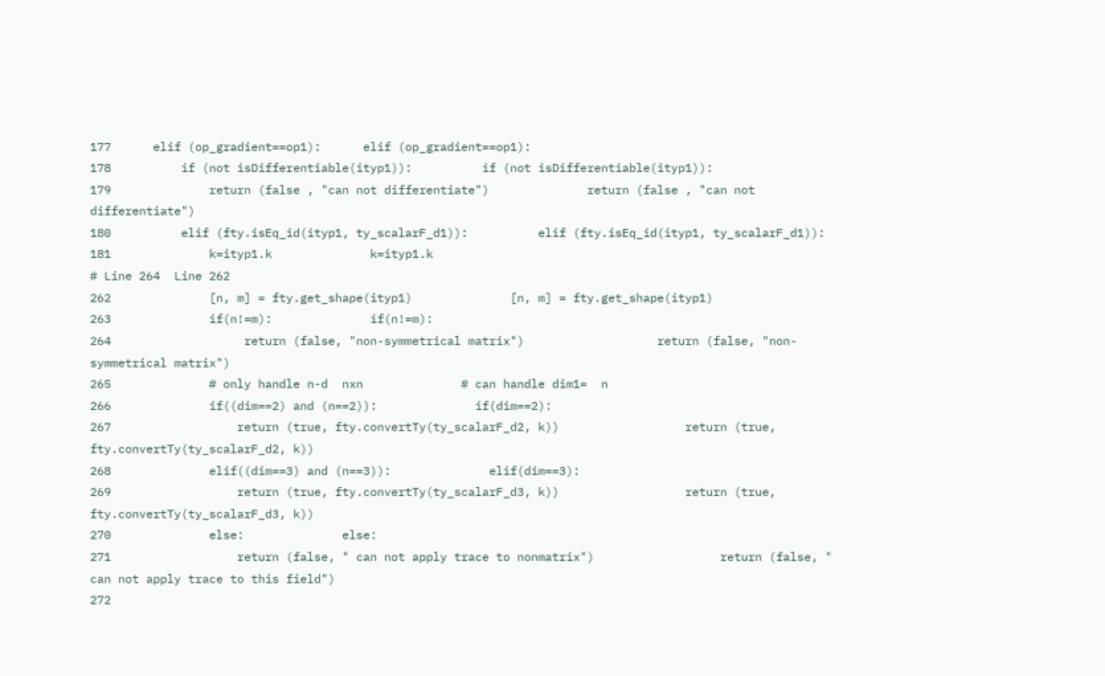177      elif (op_gradient==op1):      elif (op_gradient==op1):
178          if (not isDifferentiable(ityp1)):          if (not isDifferentiable(ityp1)):
179              return (false , "can not differentiate")              return (false , "can not differentiate")
180          elif (fty.isEq_id(ityp1, ty_scalarF_d1)):          elif (fty.isEq_id(ityp1, ty_scalarF_d1)):
181              k=ityp1.k              k=ityp1.k
# Line 264  Line 262
262              [n, m] = fty.get_shape(ityp1)              [n, m] = fty.get_shape(ityp1)
263              if(n!=m):              if(n!=m):
264                   return (false, "non-symmetrical matrix")                   return (false, "non-symmetrical matrix")
265              # only handle n-d  nxn              # can handle dim1=  n
266              if((dim==2) and (n==2)):              if(dim==2):
267                  return (true, fty.convertTy(ty_scalarF_d2, k))                  return (true, fty.convertTy(ty_scalarF_d2, k))
268              elif((dim==3) and (n==3)):              elif(dim==3):
269                  return (true, fty.convertTy(ty_scalarF_d3, k))                  return (true, fty.convertTy(ty_scalarF_d3, k))
270              else:              else:
271                  return (false, " can not apply trace to nonmatrix")                  return (false, " can not apply trace to this field")
272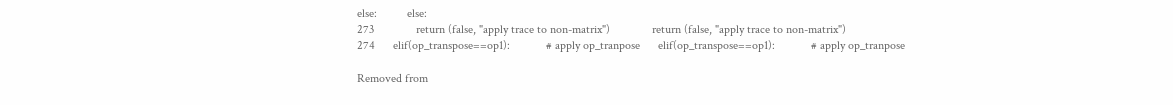else:          else:
273              return (false, "apply trace to non-matrix")              return (false, "apply trace to non-matrix")
274      elif(op_transpose==op1):            # apply op_tranpose      elif(op_transpose==op1):            # apply op_tranpose

Removed from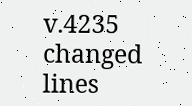v.4235
changed lines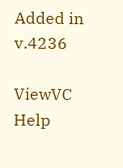Added in v.4236

ViewVC Help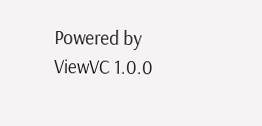Powered by ViewVC 1.0.0